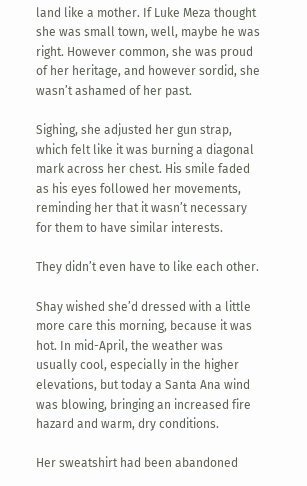land like a mother. If Luke Meza thought she was small town, well, maybe he was right. However common, she was proud of her heritage, and however sordid, she wasn’t ashamed of her past.

Sighing, she adjusted her gun strap, which felt like it was burning a diagonal mark across her chest. His smile faded as his eyes followed her movements, reminding her that it wasn’t necessary for them to have similar interests.

They didn’t even have to like each other.

Shay wished she’d dressed with a little more care this morning, because it was hot. In mid-April, the weather was usually cool, especially in the higher elevations, but today a Santa Ana wind was blowing, bringing an increased fire hazard and warm, dry conditions.

Her sweatshirt had been abandoned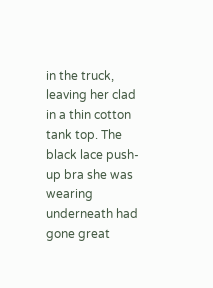in the truck, leaving her clad in a thin cotton tank top. The black lace push-up bra she was wearing underneath had gone great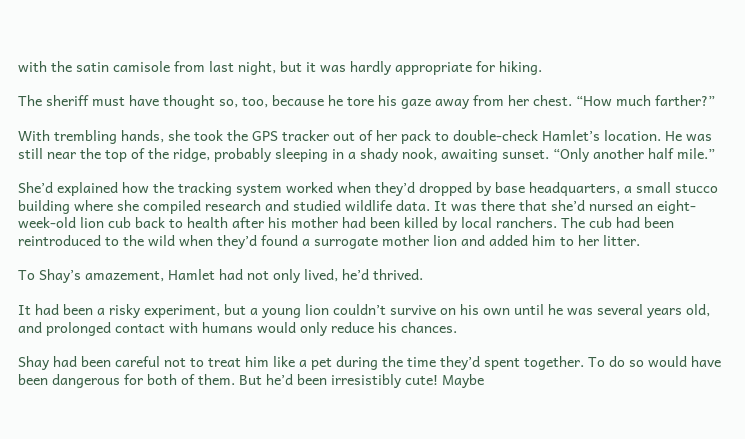with the satin camisole from last night, but it was hardly appropriate for hiking.

The sheriff must have thought so, too, because he tore his gaze away from her chest. “How much farther?”

With trembling hands, she took the GPS tracker out of her pack to double-check Hamlet’s location. He was still near the top of the ridge, probably sleeping in a shady nook, awaiting sunset. “Only another half mile.”

She’d explained how the tracking system worked when they’d dropped by base headquarters, a small stucco building where she compiled research and studied wildlife data. It was there that she’d nursed an eight-week-old lion cub back to health after his mother had been killed by local ranchers. The cub had been reintroduced to the wild when they’d found a surrogate mother lion and added him to her litter.

To Shay’s amazement, Hamlet had not only lived, he’d thrived.

It had been a risky experiment, but a young lion couldn’t survive on his own until he was several years old, and prolonged contact with humans would only reduce his chances.

Shay had been careful not to treat him like a pet during the time they’d spent together. To do so would have been dangerous for both of them. But he’d been irresistibly cute! Maybe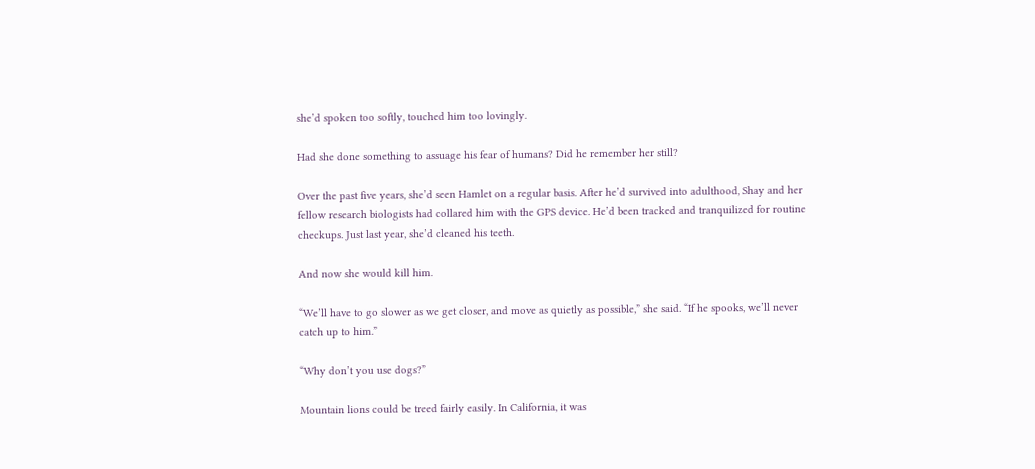she’d spoken too softly, touched him too lovingly.

Had she done something to assuage his fear of humans? Did he remember her still?

Over the past five years, she’d seen Hamlet on a regular basis. After he’d survived into adulthood, Shay and her fellow research biologists had collared him with the GPS device. He’d been tracked and tranquilized for routine checkups. Just last year, she’d cleaned his teeth.

And now she would kill him.

“We’ll have to go slower as we get closer, and move as quietly as possible,” she said. “If he spooks, we’ll never catch up to him.”

“Why don’t you use dogs?”

Mountain lions could be treed fairly easily. In California, it was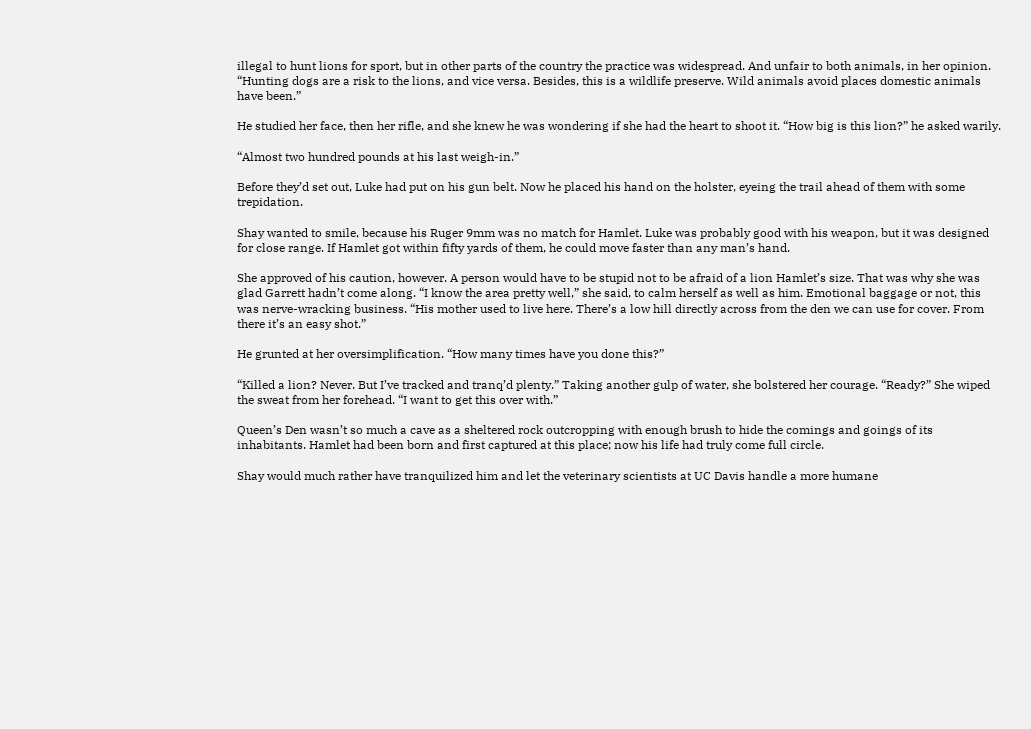illegal to hunt lions for sport, but in other parts of the country the practice was widespread. And unfair to both animals, in her opinion. “Hunting dogs are a risk to the lions, and vice versa. Besides, this is a wildlife preserve. Wild animals avoid places domestic animals have been.”

He studied her face, then her rifle, and she knew he was wondering if she had the heart to shoot it. “How big is this lion?” he asked warily.

“Almost two hundred pounds at his last weigh-in.”

Before they’d set out, Luke had put on his gun belt. Now he placed his hand on the holster, eyeing the trail ahead of them with some trepidation.

Shay wanted to smile, because his Ruger 9mm was no match for Hamlet. Luke was probably good with his weapon, but it was designed for close range. If Hamlet got within fifty yards of them, he could move faster than any man’s hand.

She approved of his caution, however. A person would have to be stupid not to be afraid of a lion Hamlet’s size. That was why she was glad Garrett hadn’t come along. “I know the area pretty well,” she said, to calm herself as well as him. Emotional baggage or not, this was nerve-wracking business. “His mother used to live here. There’s a low hill directly across from the den we can use for cover. From there it’s an easy shot.”

He grunted at her oversimplification. “How many times have you done this?”

“Killed a lion? Never. But I’ve tracked and tranq’d plenty.” Taking another gulp of water, she bolstered her courage. “Ready?” She wiped the sweat from her forehead. “I want to get this over with.”

Queen’s Den wasn’t so much a cave as a sheltered rock outcropping with enough brush to hide the comings and goings of its inhabitants. Hamlet had been born and first captured at this place; now his life had truly come full circle.

Shay would much rather have tranquilized him and let the veterinary scientists at UC Davis handle a more humane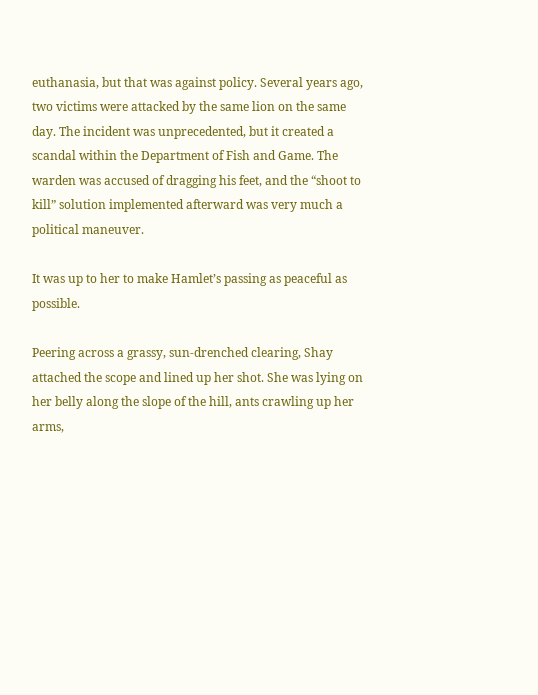euthanasia, but that was against policy. Several years ago, two victims were attacked by the same lion on the same day. The incident was unprecedented, but it created a scandal within the Department of Fish and Game. The warden was accused of dragging his feet, and the “shoot to kill” solution implemented afterward was very much a political maneuver.

It was up to her to make Hamlet’s passing as peaceful as possible.

Peering across a grassy, sun-drenched clearing, Shay attached the scope and lined up her shot. She was lying on her belly along the slope of the hill, ants crawling up her arms,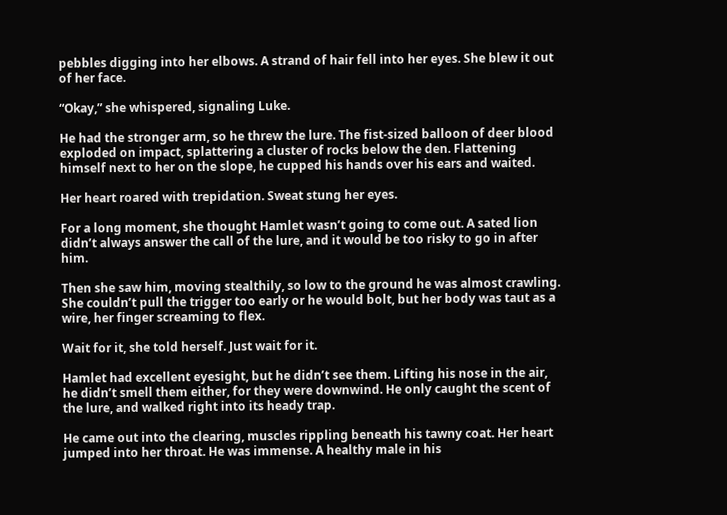pebbles digging into her elbows. A strand of hair fell into her eyes. She blew it out of her face.

“Okay,” she whispered, signaling Luke.

He had the stronger arm, so he threw the lure. The fist-sized balloon of deer blood exploded on impact, splattering a cluster of rocks below the den. Flattening himself next to her on the slope, he cupped his hands over his ears and waited.

Her heart roared with trepidation. Sweat stung her eyes.

For a long moment, she thought Hamlet wasn’t going to come out. A sated lion didn’t always answer the call of the lure, and it would be too risky to go in after him.

Then she saw him, moving stealthily, so low to the ground he was almost crawling. She couldn’t pull the trigger too early or he would bolt, but her body was taut as a wire, her finger screaming to flex.

Wait for it, she told herself. Just wait for it.

Hamlet had excellent eyesight, but he didn’t see them. Lifting his nose in the air, he didn’t smell them either, for they were downwind. He only caught the scent of the lure, and walked right into its heady trap.

He came out into the clearing, muscles rippling beneath his tawny coat. Her heart jumped into her throat. He was immense. A healthy male in his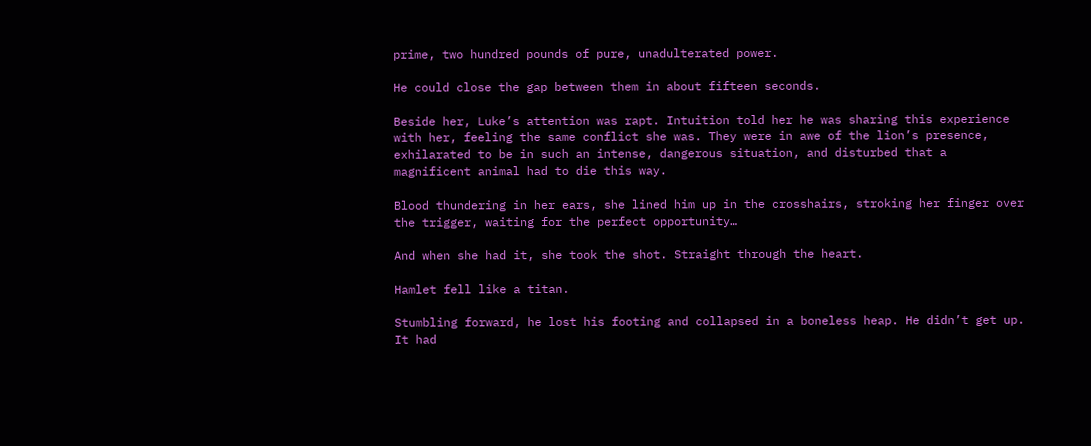prime, two hundred pounds of pure, unadulterated power.

He could close the gap between them in about fifteen seconds.

Beside her, Luke’s attention was rapt. Intuition told her he was sharing this experience with her, feeling the same conflict she was. They were in awe of the lion’s presence, exhilarated to be in such an intense, dangerous situation, and disturbed that a magnificent animal had to die this way.

Blood thundering in her ears, she lined him up in the crosshairs, stroking her finger over the trigger, waiting for the perfect opportunity…

And when she had it, she took the shot. Straight through the heart.

Hamlet fell like a titan.

Stumbling forward, he lost his footing and collapsed in a boneless heap. He didn’t get up. It had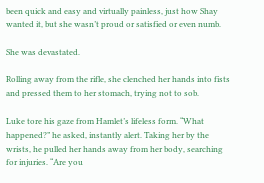been quick and easy and virtually painless, just how Shay wanted it, but she wasn’t proud or satisfied or even numb.

She was devastated.

Rolling away from the rifle, she clenched her hands into fists and pressed them to her stomach, trying not to sob.

Luke tore his gaze from Hamlet’s lifeless form. “What happened?” he asked, instantly alert. Taking her by the wrists, he pulled her hands away from her body, searching for injuries. “Are you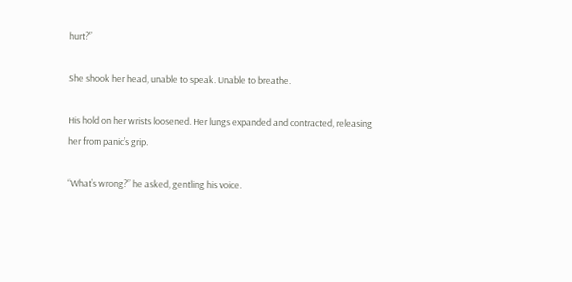hurt?”

She shook her head, unable to speak. Unable to breathe.

His hold on her wrists loosened. Her lungs expanded and contracted, releasing her from panic’s grip.

“What’s wrong?” he asked, gentling his voice.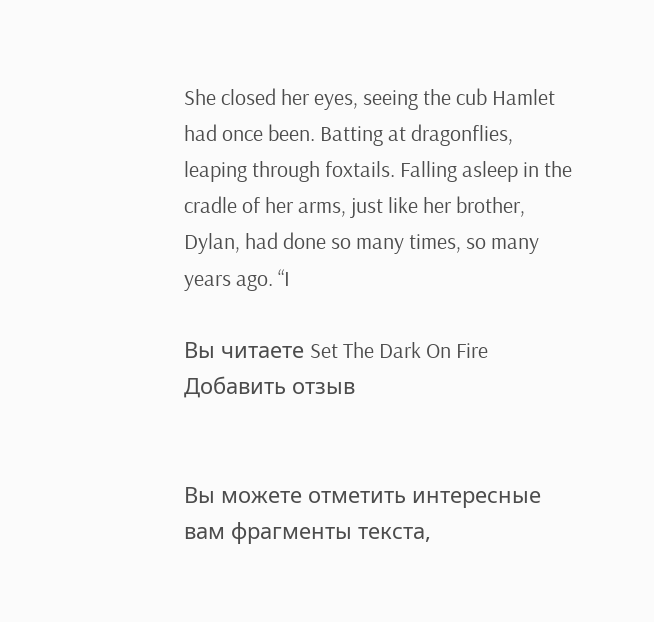She closed her eyes, seeing the cub Hamlet had once been. Batting at dragonflies, leaping through foxtails. Falling asleep in the cradle of her arms, just like her brother, Dylan, had done so many times, so many years ago. “I

Вы читаете Set The Dark On Fire
Добавить отзыв


Вы можете отметить интересные вам фрагменты текста,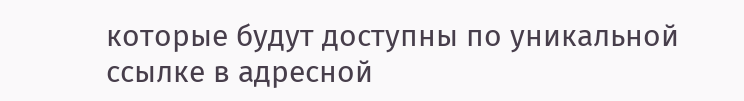которые будут доступны по уникальной ссылке в адресной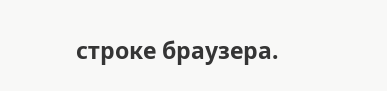строке браузера.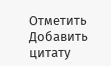Отметить Добавить цитату